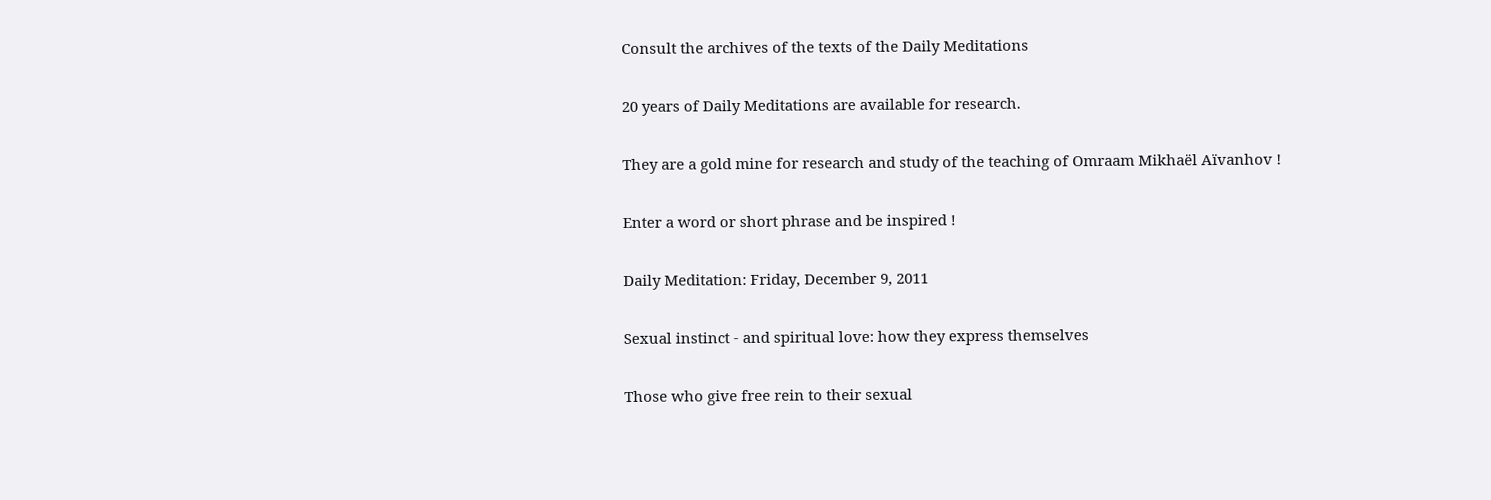Consult the archives of the texts of the Daily Meditations

20 years of Daily Meditations are available for research.

They are a gold mine for research and study of the teaching of Omraam Mikhaël Aïvanhov !

Enter a word or short phrase and be inspired !

Daily Meditation: Friday, December 9, 2011

Sexual instinct - and spiritual love: how they express themselves

Those who give free rein to their sexual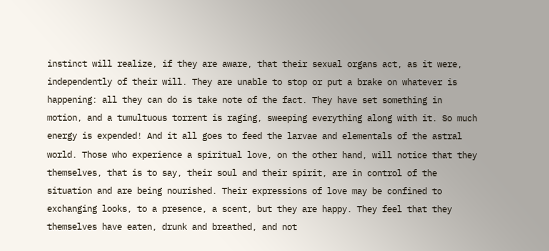instinct will realize, if they are aware, that their sexual organs act, as it were, independently of their will. They are unable to stop or put a brake on whatever is happening: all they can do is take note of the fact. They have set something in motion, and a tumultuous torrent is raging, sweeping everything along with it. So much energy is expended! And it all goes to feed the larvae and elementals of the astral world. Those who experience a spiritual love, on the other hand, will notice that they themselves, that is to say, their soul and their spirit, are in control of the situation and are being nourished. Their expressions of love may be confined to exchanging looks, to a presence, a scent, but they are happy. They feel that they themselves have eaten, drunk and breathed, and not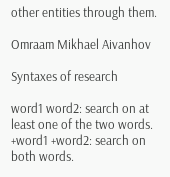other entities through them.

Omraam Mikhael Aivanhov

Syntaxes of research

word1 word2: search on at least one of the two words.
+word1 +word2: search on both words.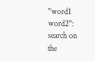"word1 word2": search on the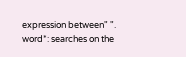expression between" ".
word*: searches on the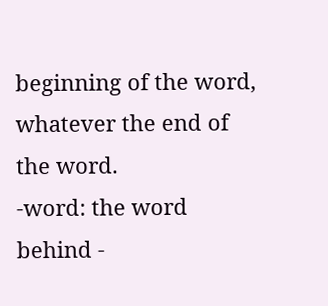beginning of the word, whatever the end of the word.
-word: the word behind -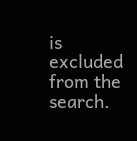is excluded from the search.